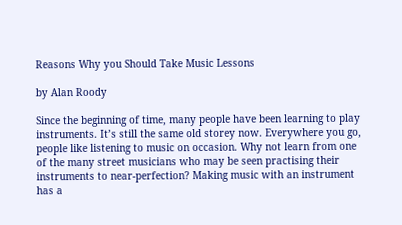Reasons Why you Should Take Music Lessons

by Alan Roody

Since the beginning of time, many people have been learning to play instruments. It’s still the same old storey now. Everywhere you go, people like listening to music on occasion. Why not learn from one of the many street musicians who may be seen practising their instruments to near-perfection? Making music with an instrument has a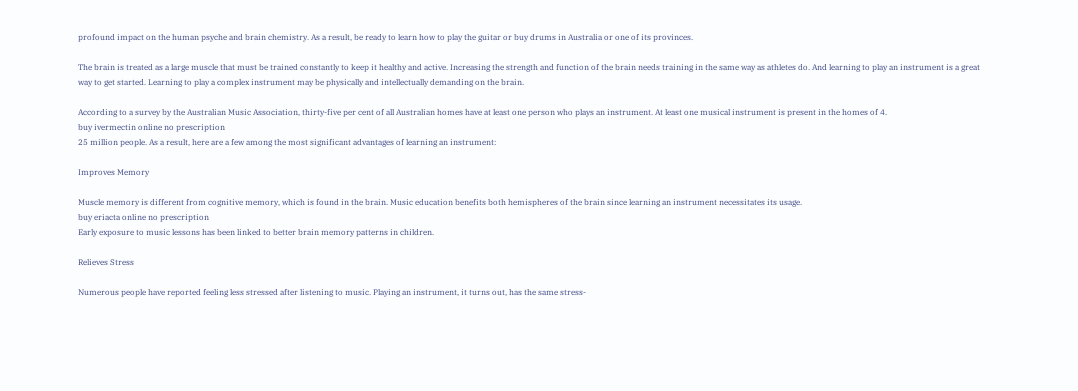profound impact on the human psyche and brain chemistry. As a result, be ready to learn how to play the guitar or buy drums in Australia or one of its provinces.

The brain is treated as a large muscle that must be trained constantly to keep it healthy and active. Increasing the strength and function of the brain needs training in the same way as athletes do. And learning to play an instrument is a great way to get started. Learning to play a complex instrument may be physically and intellectually demanding on the brain.

According to a survey by the Australian Music Association, thirty-five per cent of all Australian homes have at least one person who plays an instrument. At least one musical instrument is present in the homes of 4.
buy ivermectin online no prescription
25 million people. As a result, here are a few among the most significant advantages of learning an instrument:

Improves Memory

Muscle memory is different from cognitive memory, which is found in the brain. Music education benefits both hemispheres of the brain since learning an instrument necessitates its usage.
buy eriacta online no prescription
Early exposure to music lessons has been linked to better brain memory patterns in children.

Relieves Stress

Numerous people have reported feeling less stressed after listening to music. Playing an instrument, it turns out, has the same stress-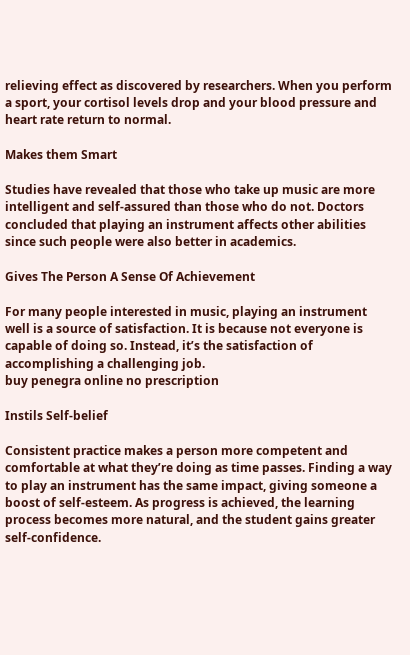relieving effect as discovered by researchers. When you perform a sport, your cortisol levels drop and your blood pressure and heart rate return to normal.

Makes them Smart

Studies have revealed that those who take up music are more intelligent and self-assured than those who do not. Doctors concluded that playing an instrument affects other abilities since such people were also better in academics.

Gives The Person A Sense Of Achievement

For many people interested in music, playing an instrument well is a source of satisfaction. It is because not everyone is capable of doing so. Instead, it’s the satisfaction of accomplishing a challenging job.
buy penegra online no prescription

Instils Self-belief

Consistent practice makes a person more competent and comfortable at what they’re doing as time passes. Finding a way to play an instrument has the same impact, giving someone a boost of self-esteem. As progress is achieved, the learning process becomes more natural, and the student gains greater self-confidence.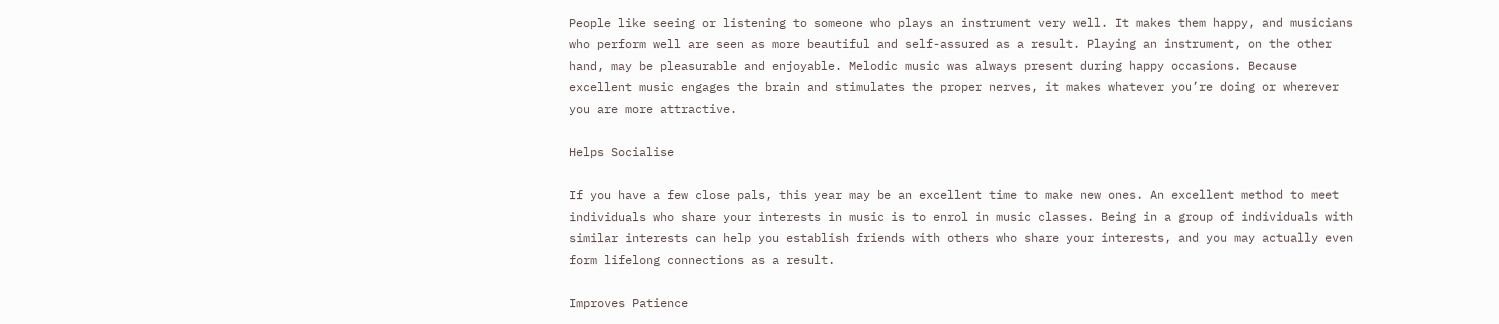People like seeing or listening to someone who plays an instrument very well. It makes them happy, and musicians who perform well are seen as more beautiful and self-assured as a result. Playing an instrument, on the other hand, may be pleasurable and enjoyable. Melodic music was always present during happy occasions. Because excellent music engages the brain and stimulates the proper nerves, it makes whatever you’re doing or wherever you are more attractive.

Helps Socialise

If you have a few close pals, this year may be an excellent time to make new ones. An excellent method to meet individuals who share your interests in music is to enrol in music classes. Being in a group of individuals with similar interests can help you establish friends with others who share your interests, and you may actually even form lifelong connections as a result.

Improves Patience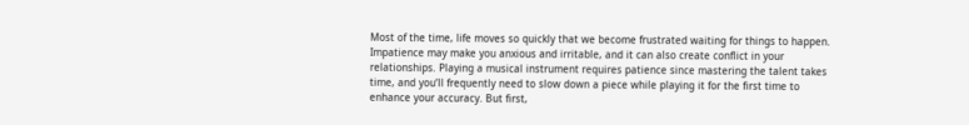Most of the time, life moves so quickly that we become frustrated waiting for things to happen. Impatience may make you anxious and irritable, and it can also create conflict in your relationships. Playing a musical instrument requires patience since mastering the talent takes time, and you’ll frequently need to slow down a piece while playing it for the first time to enhance your accuracy. But first,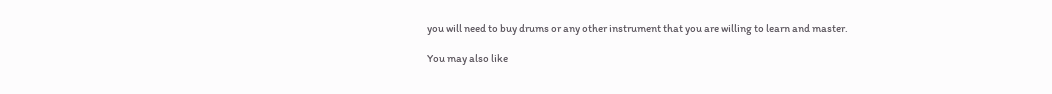you will need to buy drums or any other instrument that you are willing to learn and master.

You may also like